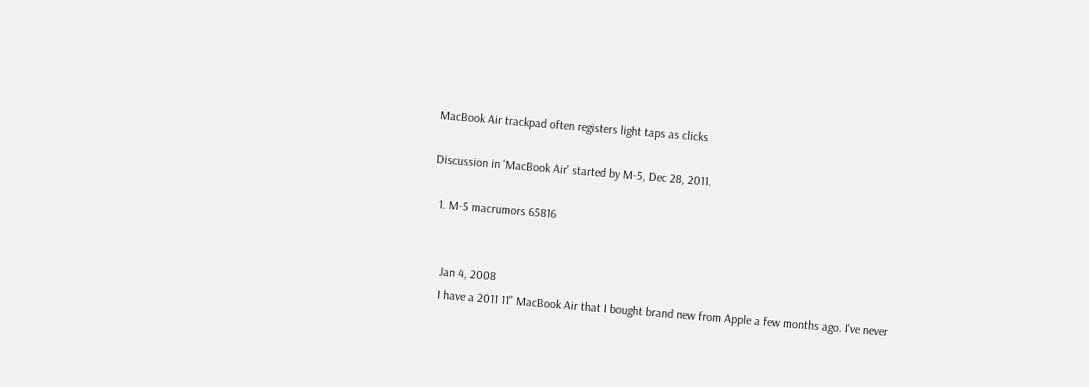MacBook Air trackpad often registers light taps as clicks

Discussion in 'MacBook Air' started by M-5, Dec 28, 2011.

  1. M-5 macrumors 65816


    Jan 4, 2008
    I have a 2011 11" MacBook Air that I bought brand new from Apple a few months ago. I've never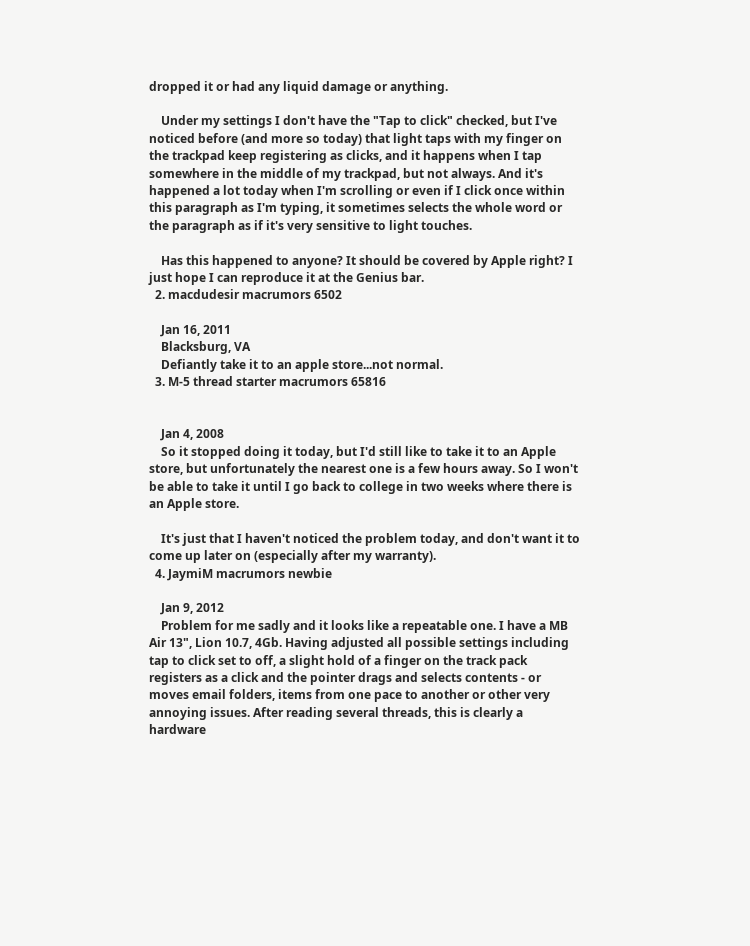dropped it or had any liquid damage or anything.

    Under my settings I don't have the "Tap to click" checked, but I've noticed before (and more so today) that light taps with my finger on the trackpad keep registering as clicks, and it happens when I tap somewhere in the middle of my trackpad, but not always. And it's happened a lot today when I'm scrolling or even if I click once within this paragraph as I'm typing, it sometimes selects the whole word or the paragraph as if it's very sensitive to light touches.

    Has this happened to anyone? It should be covered by Apple right? I just hope I can reproduce it at the Genius bar.
  2. macdudesir macrumors 6502

    Jan 16, 2011
    Blacksburg, VA
    Defiantly take it to an apple store...not normal.
  3. M-5 thread starter macrumors 65816


    Jan 4, 2008
    So it stopped doing it today, but I'd still like to take it to an Apple store, but unfortunately the nearest one is a few hours away. So I won't be able to take it until I go back to college in two weeks where there is an Apple store.

    It's just that I haven't noticed the problem today, and don't want it to come up later on (especially after my warranty).
  4. JaymiM macrumors newbie

    Jan 9, 2012
    Problem for me sadly and it looks like a repeatable one. I have a MB Air 13", Lion 10.7, 4Gb. Having adjusted all possible settings including tap to click set to off, a slight hold of a finger on the track pack registers as a click and the pointer drags and selects contents - or moves email folders, items from one pace to another or other very annoying issues. After reading several threads, this is clearly a hardware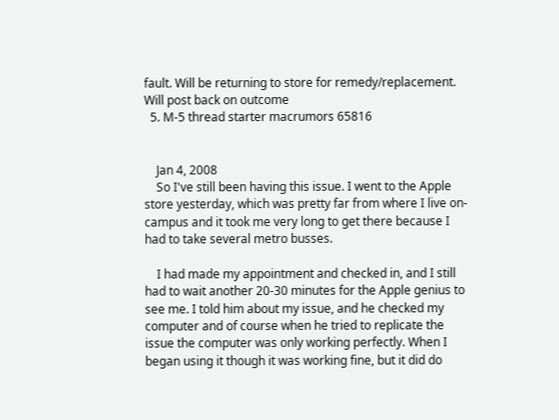fault. Will be returning to store for remedy/replacement. Will post back on outcome
  5. M-5 thread starter macrumors 65816


    Jan 4, 2008
    So I've still been having this issue. I went to the Apple store yesterday, which was pretty far from where I live on-campus and it took me very long to get there because I had to take several metro busses.

    I had made my appointment and checked in, and I still had to wait another 20-30 minutes for the Apple genius to see me. I told him about my issue, and he checked my computer and of course when he tried to replicate the issue the computer was only working perfectly. When I began using it though it was working fine, but it did do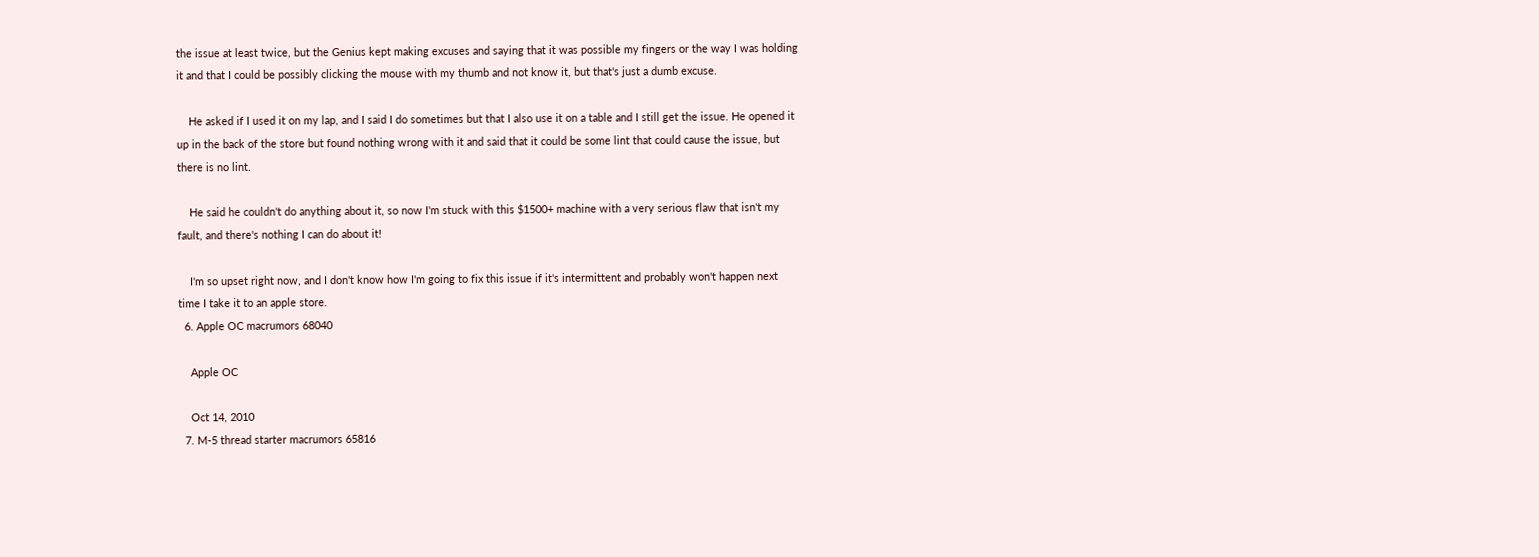the issue at least twice, but the Genius kept making excuses and saying that it was possible my fingers or the way I was holding it and that I could be possibly clicking the mouse with my thumb and not know it, but that's just a dumb excuse.

    He asked if I used it on my lap, and I said I do sometimes but that I also use it on a table and I still get the issue. He opened it up in the back of the store but found nothing wrong with it and said that it could be some lint that could cause the issue, but there is no lint.

    He said he couldn't do anything about it, so now I'm stuck with this $1500+ machine with a very serious flaw that isn't my fault, and there's nothing I can do about it!

    I'm so upset right now, and I don't know how I'm going to fix this issue if it's intermittent and probably won't happen next time I take it to an apple store.
  6. Apple OC macrumors 68040

    Apple OC

    Oct 14, 2010
  7. M-5 thread starter macrumors 65816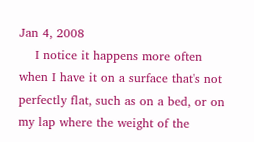Jan 4, 2008
    I notice it happens more often when I have it on a surface that's not perfectly flat, such as on a bed, or on my lap where the weight of the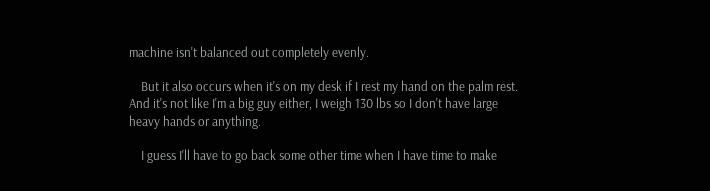machine isn't balanced out completely evenly.

    But it also occurs when it's on my desk if I rest my hand on the palm rest. And it's not like I'm a big guy either, I weigh 130 lbs so I don't have large heavy hands or anything.

    I guess I'll have to go back some other time when I have time to make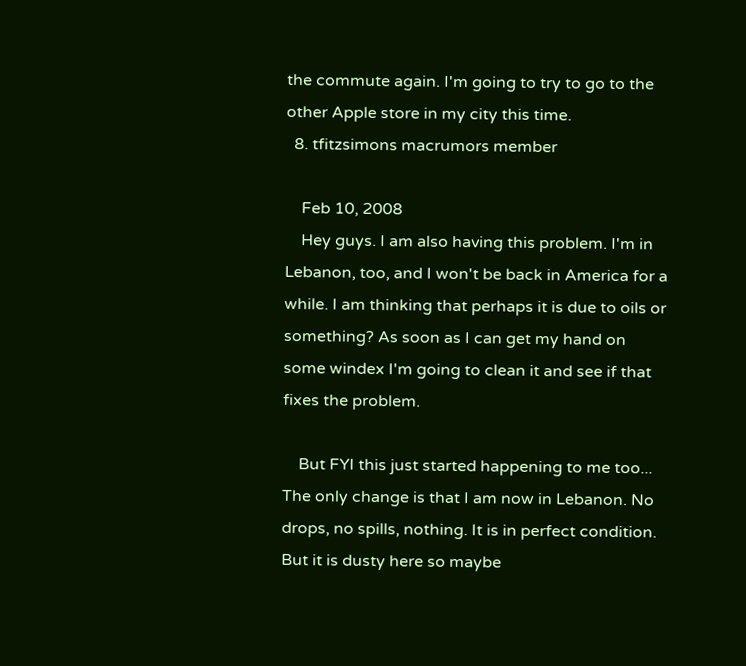the commute again. I'm going to try to go to the other Apple store in my city this time.
  8. tfitzsimons macrumors member

    Feb 10, 2008
    Hey guys. I am also having this problem. I'm in Lebanon, too, and I won't be back in America for a while. I am thinking that perhaps it is due to oils or something? As soon as I can get my hand on some windex I'm going to clean it and see if that fixes the problem.

    But FYI this just started happening to me too... The only change is that I am now in Lebanon. No drops, no spills, nothing. It is in perfect condition. But it is dusty here so maybe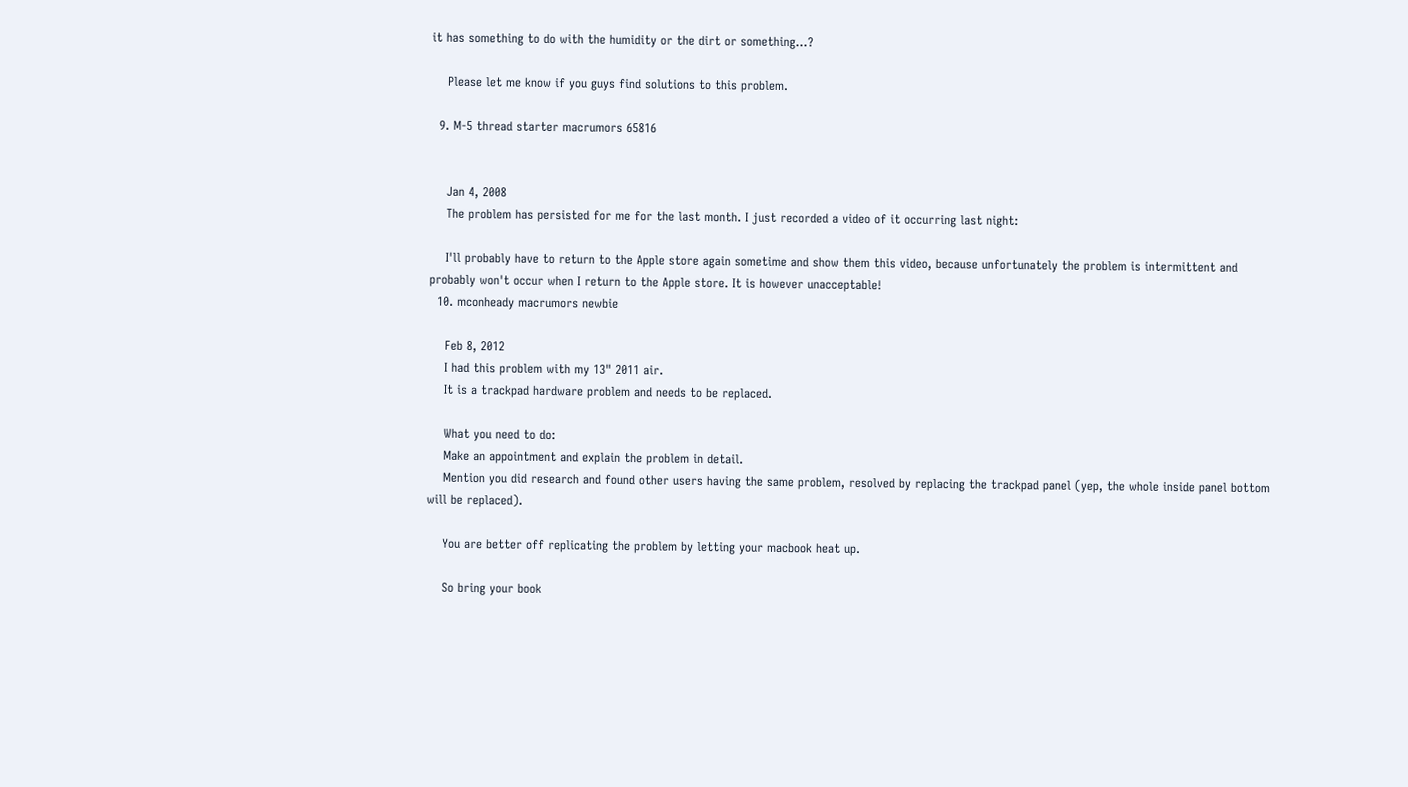it has something to do with the humidity or the dirt or something...?

    Please let me know if you guys find solutions to this problem.

  9. M-5 thread starter macrumors 65816


    Jan 4, 2008
    The problem has persisted for me for the last month. I just recorded a video of it occurring last night:

    I'll probably have to return to the Apple store again sometime and show them this video, because unfortunately the problem is intermittent and probably won't occur when I return to the Apple store. It is however unacceptable!
  10. mconheady macrumors newbie

    Feb 8, 2012
    I had this problem with my 13" 2011 air.
    It is a trackpad hardware problem and needs to be replaced.

    What you need to do:
    Make an appointment and explain the problem in detail.
    Mention you did research and found other users having the same problem, resolved by replacing the trackpad panel (yep, the whole inside panel bottom will be replaced).

    You are better off replicating the problem by letting your macbook heat up.

    So bring your book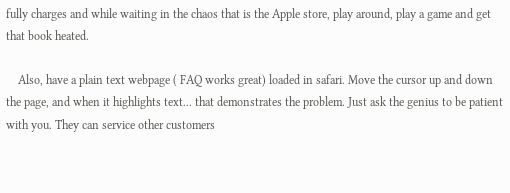fully charges and while waiting in the chaos that is the Apple store, play around, play a game and get that book heated.

    Also, have a plain text webpage ( FAQ works great) loaded in safari. Move the cursor up and down the page, and when it highlights text... that demonstrates the problem. Just ask the genius to be patient with you. They can service other customers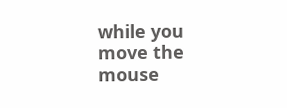while you move the mouse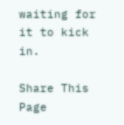waiting for it to kick in.

Share This Page